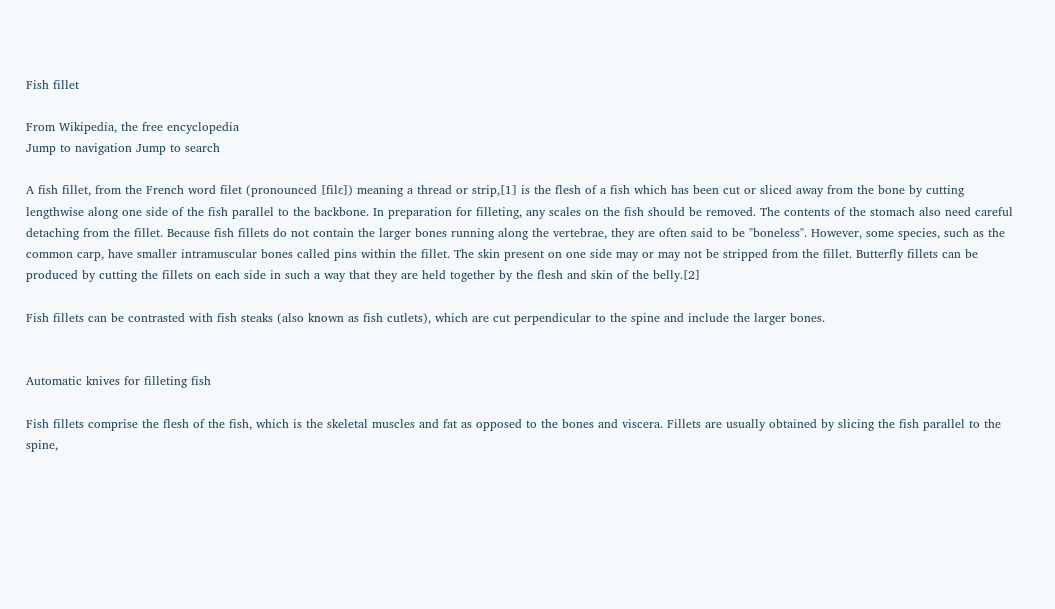Fish fillet

From Wikipedia, the free encyclopedia
Jump to navigation Jump to search

A fish fillet, from the French word filet (pronounced [filɛ]) meaning a thread or strip,[1] is the flesh of a fish which has been cut or sliced away from the bone by cutting lengthwise along one side of the fish parallel to the backbone. In preparation for filleting, any scales on the fish should be removed. The contents of the stomach also need careful detaching from the fillet. Because fish fillets do not contain the larger bones running along the vertebrae, they are often said to be "boneless". However, some species, such as the common carp, have smaller intramuscular bones called pins within the fillet. The skin present on one side may or may not be stripped from the fillet. Butterfly fillets can be produced by cutting the fillets on each side in such a way that they are held together by the flesh and skin of the belly.[2]

Fish fillets can be contrasted with fish steaks (also known as fish cutlets), which are cut perpendicular to the spine and include the larger bones.


Automatic knives for filleting fish

Fish fillets comprise the flesh of the fish, which is the skeletal muscles and fat as opposed to the bones and viscera. Fillets are usually obtained by slicing the fish parallel to the spine,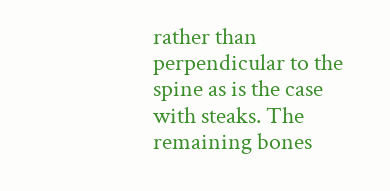rather than perpendicular to the spine as is the case with steaks. The remaining bones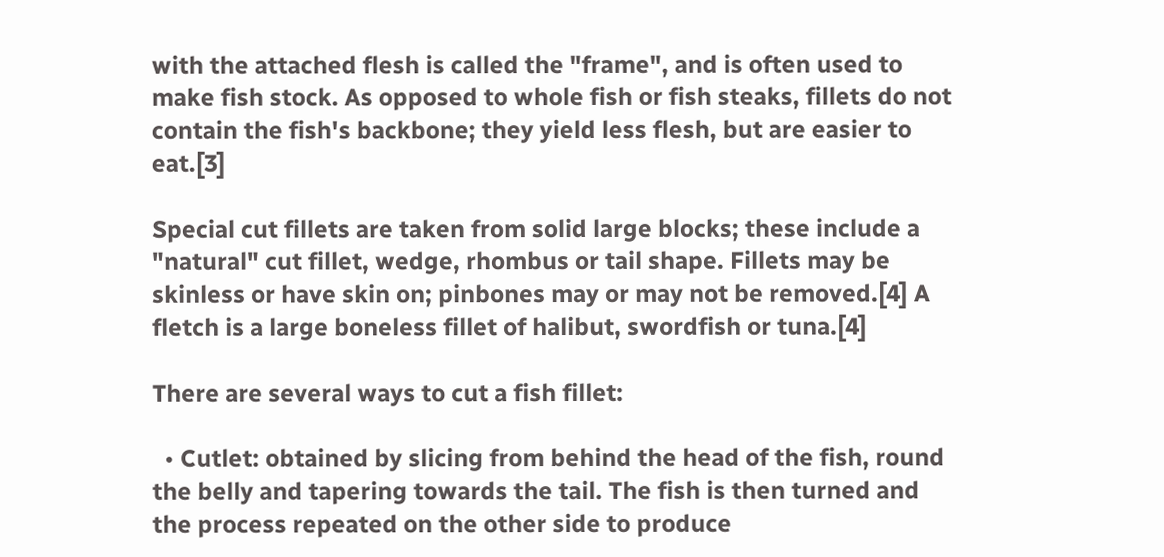with the attached flesh is called the "frame", and is often used to make fish stock. As opposed to whole fish or fish steaks, fillets do not contain the fish's backbone; they yield less flesh, but are easier to eat.[3]

Special cut fillets are taken from solid large blocks; these include a "natural" cut fillet, wedge, rhombus or tail shape. Fillets may be skinless or have skin on; pinbones may or may not be removed.[4] A fletch is a large boneless fillet of halibut, swordfish or tuna.[4]

There are several ways to cut a fish fillet:

  • Cutlet: obtained by slicing from behind the head of the fish, round the belly and tapering towards the tail. The fish is then turned and the process repeated on the other side to produce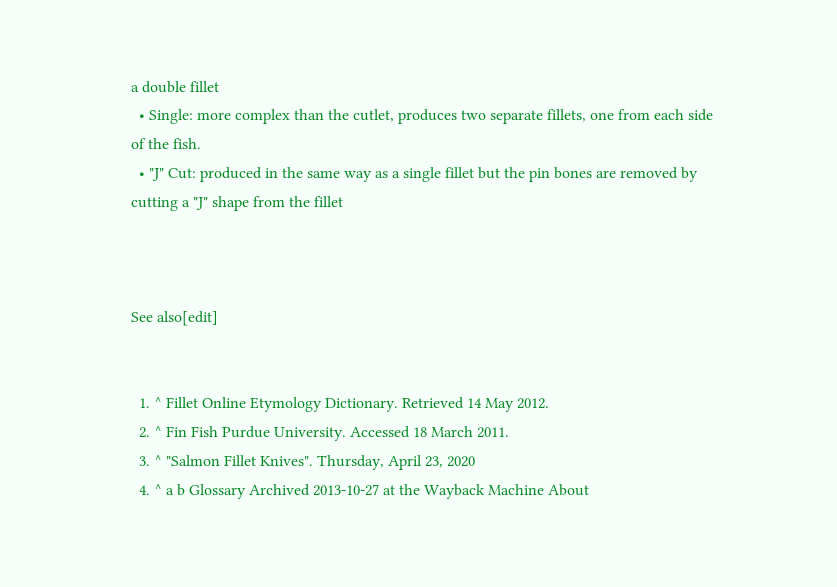a double fillet
  • Single: more complex than the cutlet, produces two separate fillets, one from each side of the fish.
  • "J" Cut: produced in the same way as a single fillet but the pin bones are removed by cutting a "J" shape from the fillet



See also[edit]


  1. ^ Fillet Online Etymology Dictionary. Retrieved 14 May 2012.
  2. ^ Fin Fish Purdue University. Accessed 18 March 2011.
  3. ^ "Salmon Fillet Knives". Thursday, April 23, 2020
  4. ^ a b Glossary Archived 2013-10-27 at the Wayback Machine About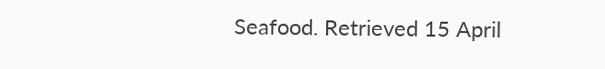Seafood. Retrieved 15 April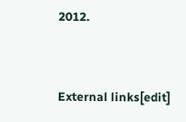2012.


External links[edit]